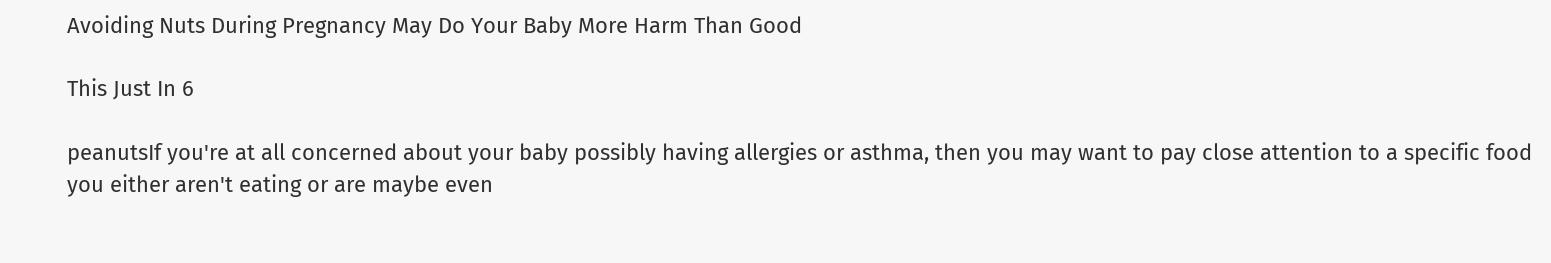Avoiding Nuts During Pregnancy May Do Your Baby More Harm Than Good

This Just In 6

peanutsIf you're at all concerned about your baby possibly having allergies or asthma, then you may want to pay close attention to a specific food you either aren't eating or are maybe even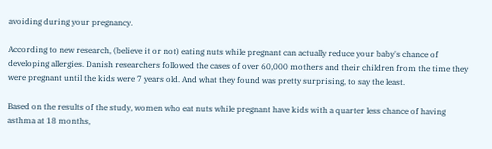avoiding during your pregnancy.

According to new research, (believe it or not) eating nuts while pregnant can actually reduce your baby's chance of developing allergies. Danish researchers followed the cases of over 60,000 mothers and their children from the time they were pregnant until the kids were 7 years old. And what they found was pretty surprising, to say the least.

Based on the results of the study, women who eat nuts while pregnant have kids with a quarter less chance of having asthma at 18 months,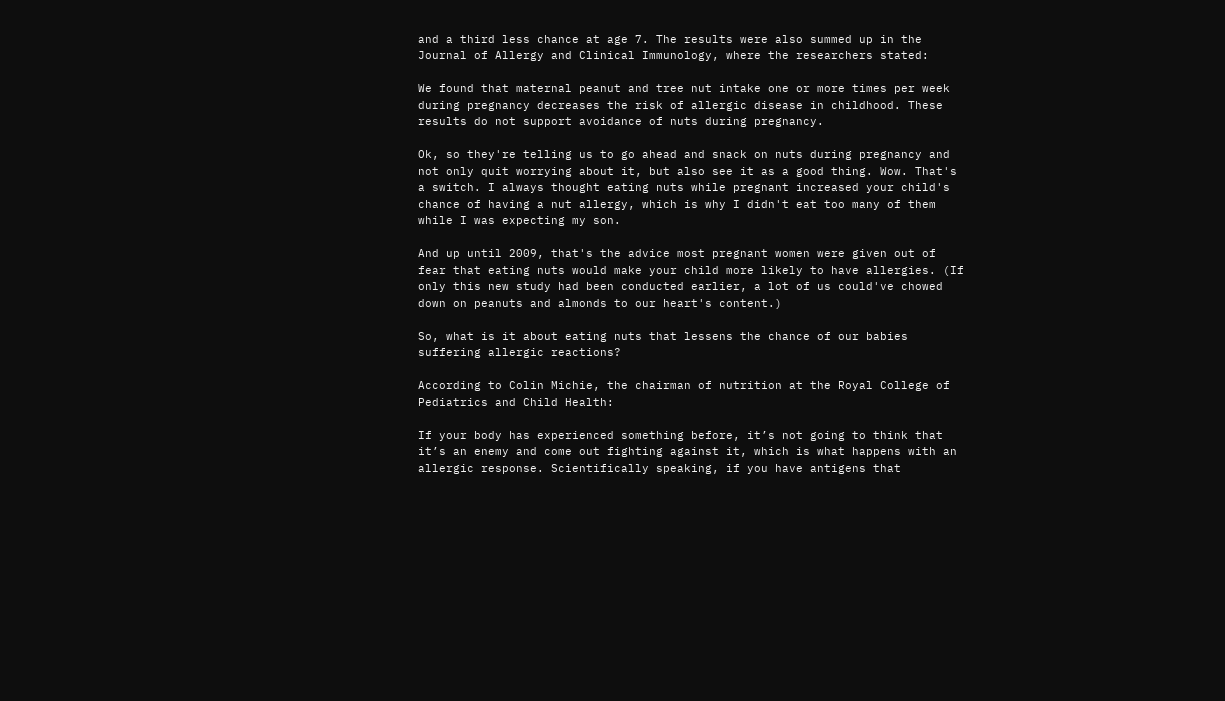and a third less chance at age 7. The results were also summed up in the Journal of Allergy and Clinical Immunology, where the researchers stated:

We found that maternal peanut and tree nut intake one or more times per week during pregnancy decreases the risk of allergic disease in childhood. These results do not support avoidance of nuts during pregnancy.

Ok, so they're telling us to go ahead and snack on nuts during pregnancy and not only quit worrying about it, but also see it as a good thing. Wow. That's a switch. I always thought eating nuts while pregnant increased your child's chance of having a nut allergy, which is why I didn't eat too many of them while I was expecting my son.

And up until 2009, that's the advice most pregnant women were given out of fear that eating nuts would make your child more likely to have allergies. (If only this new study had been conducted earlier, a lot of us could've chowed down on peanuts and almonds to our heart's content.)

So, what is it about eating nuts that lessens the chance of our babies suffering allergic reactions?

According to Colin Michie, the chairman of nutrition at the Royal College of Pediatrics and Child Health:

If your body has experienced something before, it’s not going to think that it’s an enemy and come out fighting against it, which is what happens with an allergic response. Scientifically speaking, if you have antigens that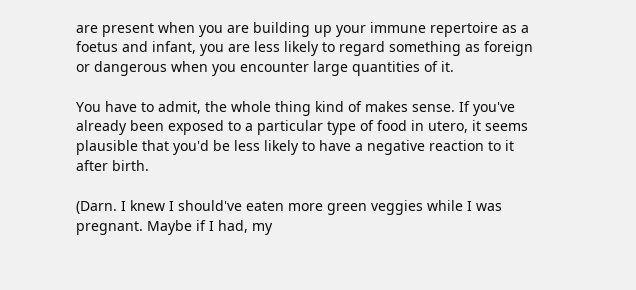are present when you are building up your immune repertoire as a foetus and infant, you are less likely to regard something as foreign or dangerous when you encounter large quantities of it.

You have to admit, the whole thing kind of makes sense. If you've already been exposed to a particular type of food in utero, it seems plausible that you'd be less likely to have a negative reaction to it after birth.

(Darn. I knew I should've eaten more green veggies while I was pregnant. Maybe if I had, my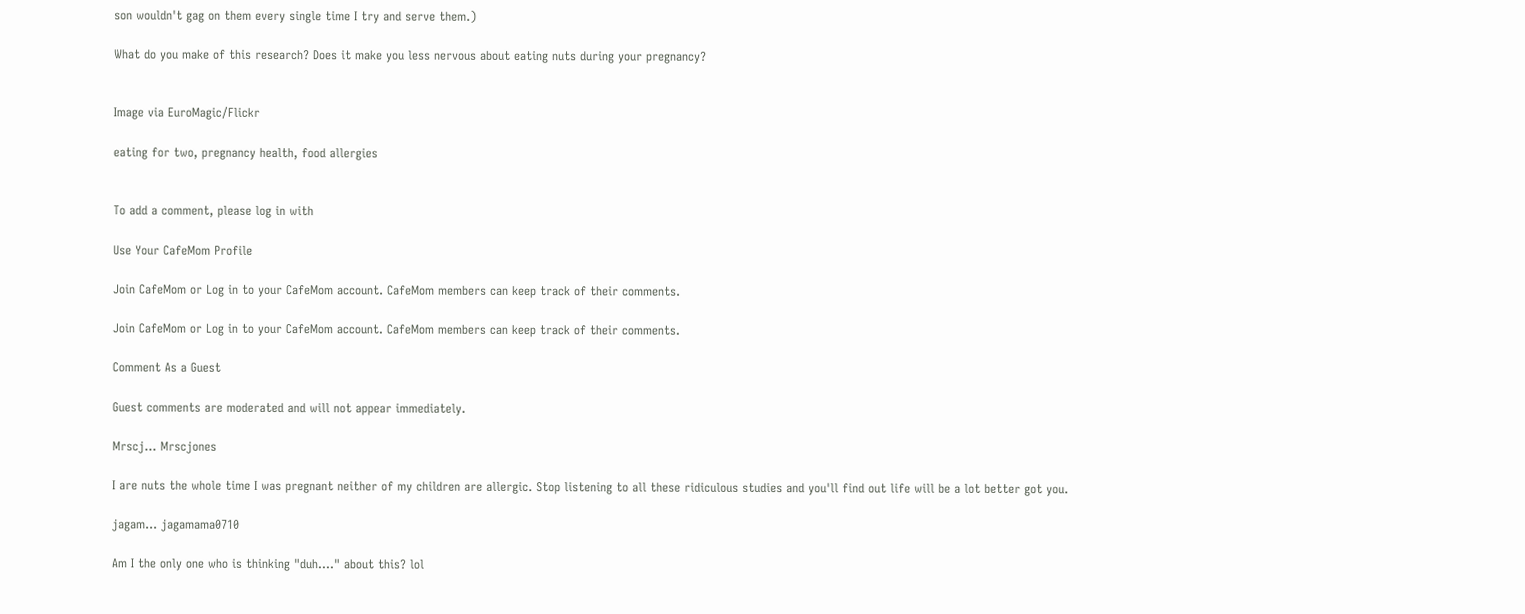son wouldn't gag on them every single time I try and serve them.)

What do you make of this research? Does it make you less nervous about eating nuts during your pregnancy?


Image via EuroMagic/Flickr

eating for two, pregnancy health, food allergies


To add a comment, please log in with

Use Your CafeMom Profile

Join CafeMom or Log in to your CafeMom account. CafeMom members can keep track of their comments.

Join CafeMom or Log in to your CafeMom account. CafeMom members can keep track of their comments.

Comment As a Guest

Guest comments are moderated and will not appear immediately.

Mrscj... Mrscjones

I are nuts the whole time I was pregnant neither of my children are allergic. Stop listening to all these ridiculous studies and you'll find out life will be a lot better got you.

jagam... jagamama0710

Am I the only one who is thinking "duh...." about this? lol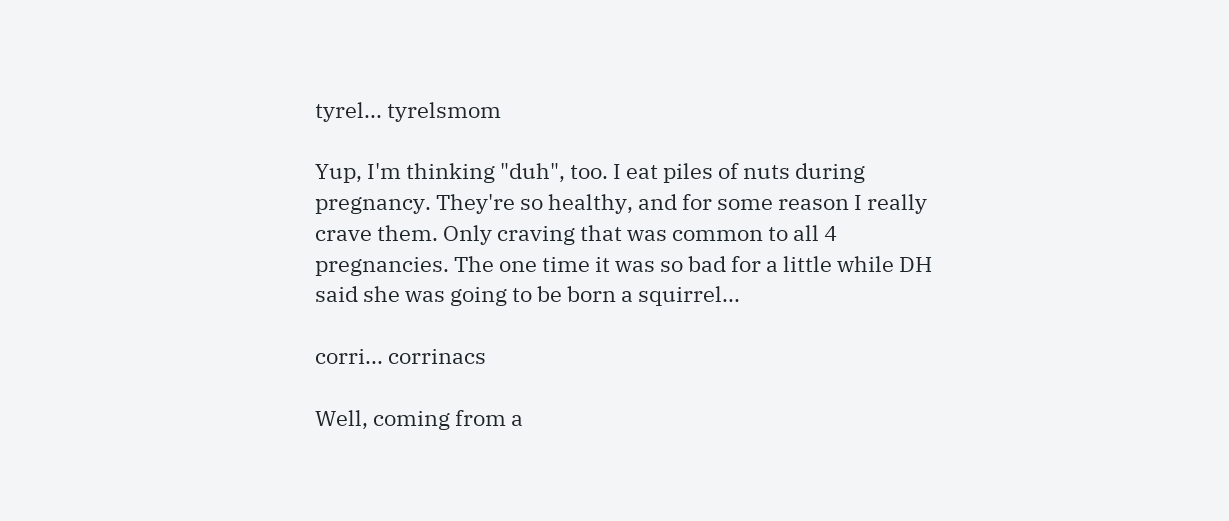tyrel... tyrelsmom

Yup, I'm thinking "duh", too. I eat piles of nuts during pregnancy. They're so healthy, and for some reason I really crave them. Only craving that was common to all 4 pregnancies. The one time it was so bad for a little while DH said she was going to be born a squirrel...

corri... corrinacs

Well, coming from a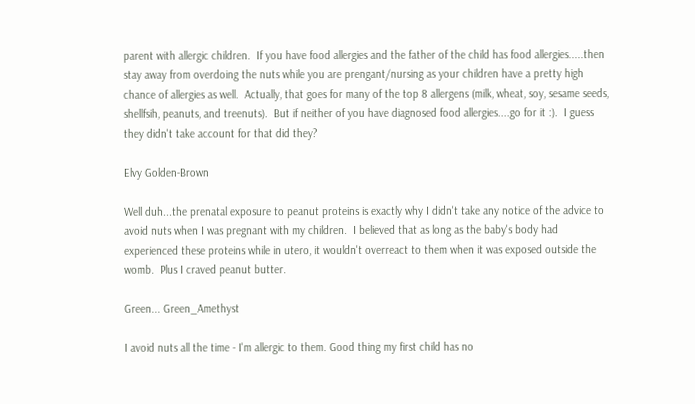parent with allergic children.  If you have food allergies and the father of the child has food allergies.....then stay away from overdoing the nuts while you are prengant/nursing as your children have a pretty high chance of allergies as well.  Actually, that goes for many of the top 8 allergens (milk, wheat, soy, sesame seeds, shellfsih, peanuts, and treenuts).  But if neither of you have diagnosed food allergies....go for it :).  I guess they didn't take account for that did they?

Elvy Golden-Brown

Well duh...the prenatal exposure to peanut proteins is exactly why I didn't take any notice of the advice to avoid nuts when I was pregnant with my children.  I believed that as long as the baby's body had experienced these proteins while in utero, it wouldn't overreact to them when it was exposed outside the womb.  Plus I craved peanut butter.

Green... Green_Amethyst

I avoid nuts all the time - I'm allergic to them. Good thing my first child has no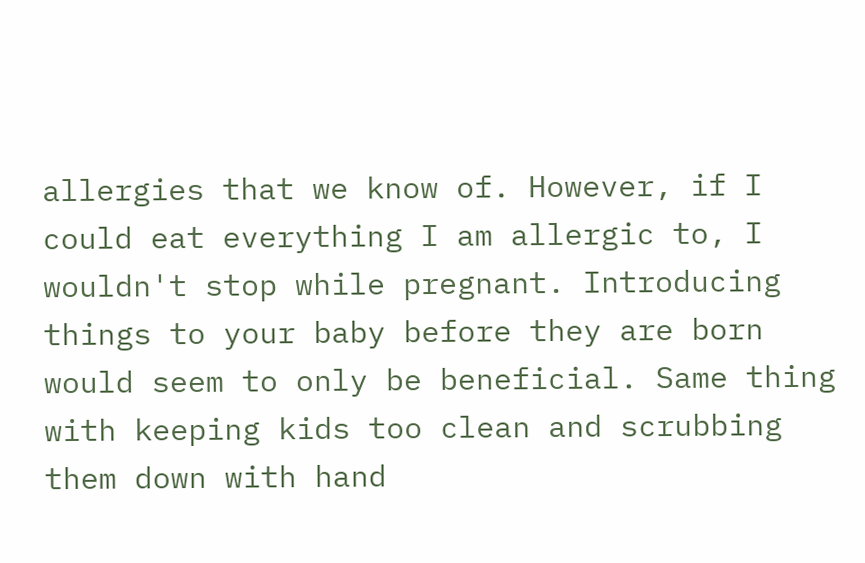allergies that we know of. However, if I could eat everything I am allergic to, I wouldn't stop while pregnant. Introducing things to your baby before they are born would seem to only be beneficial. Same thing with keeping kids too clean and scrubbing them down with hand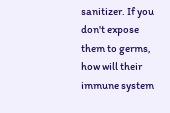sanitizer. If you don't expose them to germs, how will their immune system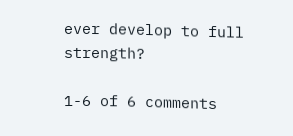ever develop to full strength?

1-6 of 6 comments